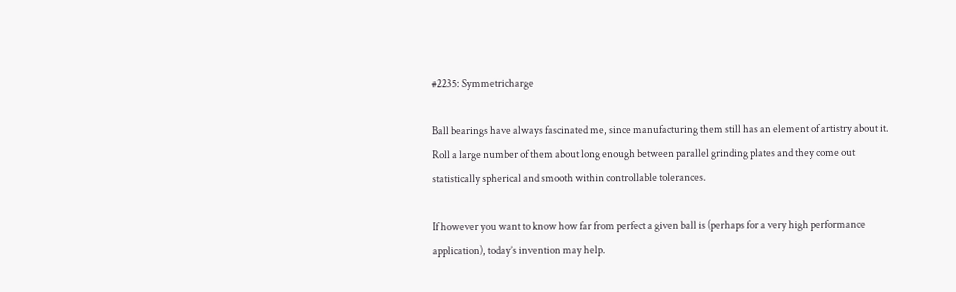#2235: Symmetricharge

Ball bearings have always fascinated me, since manufacturing them still has an element of artistry about it. Roll a large number of them about long enough between parallel grinding plates and they come out statistically spherical and smooth within controllable tolerances.

If however you want to know how far from perfect a given ball is (perhaps for a very high performance application), today’s invention may help.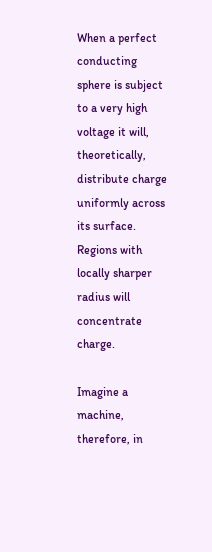When a perfect conducting sphere is subject to a very high voltage it will, theoretically, distribute charge uniformly across its surface. Regions with locally sharper radius will concentrate charge.

Imagine a machine, therefore, in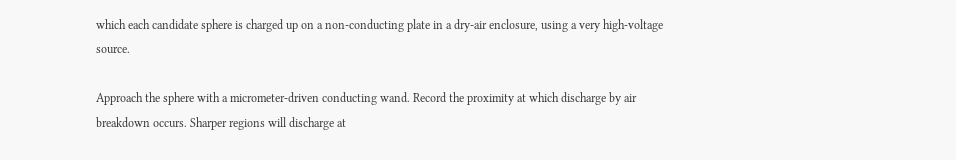which each candidate sphere is charged up on a non-conducting plate in a dry-air enclosure, using a very high-voltage source.

Approach the sphere with a micrometer-driven conducting wand. Record the proximity at which discharge by air breakdown occurs. Sharper regions will discharge at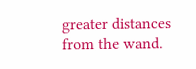greater distances from the wand.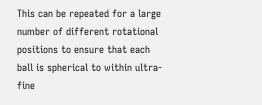This can be repeated for a large number of different rotational positions to ensure that each ball is spherical to within ultra-fine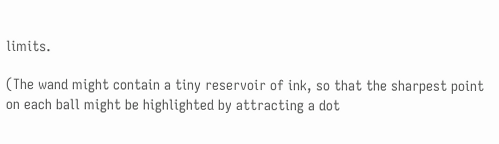limits.

(The wand might contain a tiny reservoir of ink, so that the sharpest point on each ball might be highlighted by attracting a dot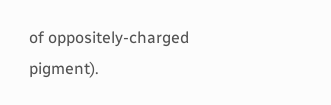of oppositely-charged pigment).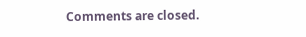Comments are closed.